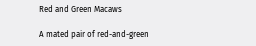Red and Green Macaws

A mated pair of red-and-green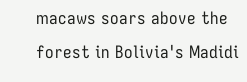macaws soars above the forest in Bolivia's Madidi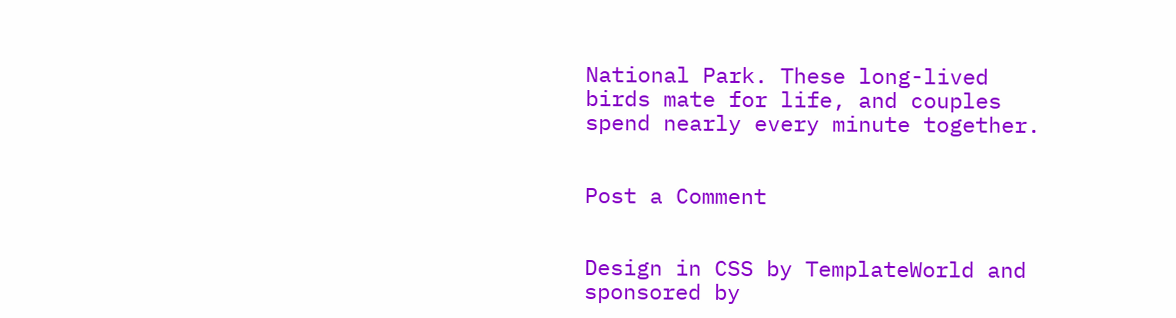National Park. These long-lived birds mate for life, and couples spend nearly every minute together.


Post a Comment


Design in CSS by TemplateWorld and sponsored by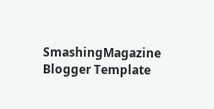SmashingMagazine
Blogger Template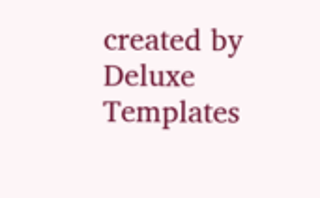created by Deluxe Templates